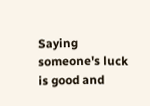Saying someone's luck is good and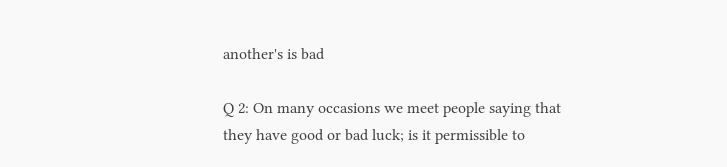another's is bad

Q 2: On many occasions we meet people saying that they have good or bad luck; is it permissible to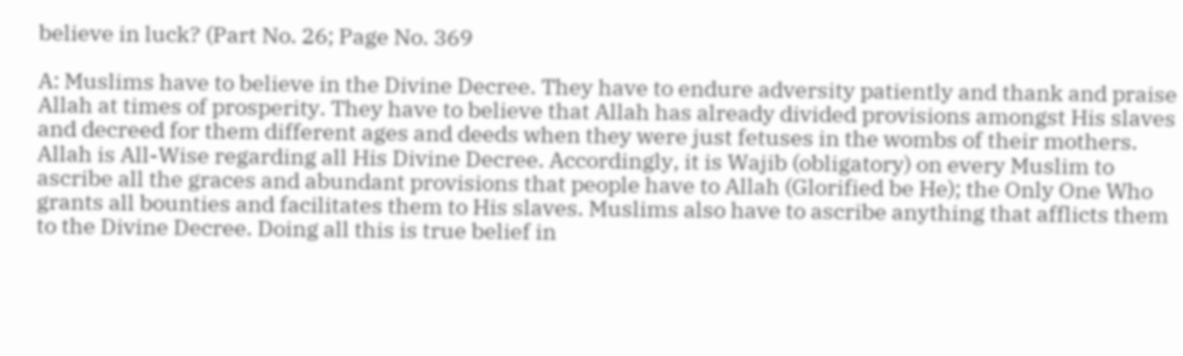believe in luck? (Part No. 26; Page No. 369

A: Muslims have to believe in the Divine Decree. They have to endure adversity patiently and thank and praise Allah at times of prosperity. They have to believe that Allah has already divided provisions amongst His slaves and decreed for them different ages and deeds when they were just fetuses in the wombs of their mothers. Allah is All-Wise regarding all His Divine Decree. Accordingly, it is Wajib (obligatory) on every Muslim to ascribe all the graces and abundant provisions that people have to Allah (Glorified be He); the Only One Who grants all bounties and facilitates them to His slaves. Muslims also have to ascribe anything that afflicts them to the Divine Decree. Doing all this is true belief in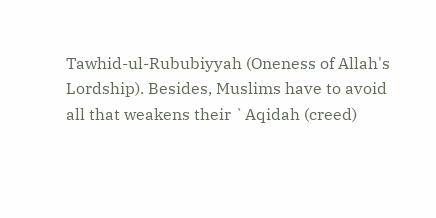Tawhid-ul-Rububiyyah (Oneness of Allah's Lordship). Besides, Muslims have to avoid all that weakens their `Aqidah (creed)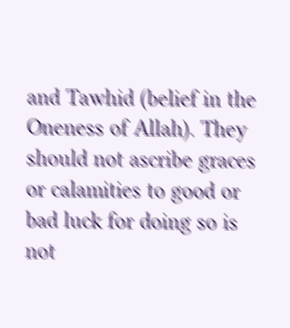and Tawhid (belief in the Oneness of Allah). They should not ascribe graces or calamities to good or bad luck for doing so is not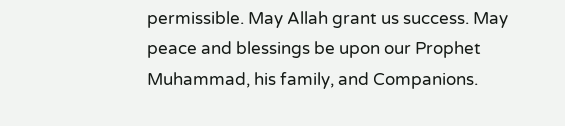permissible. May Allah grant us success. May peace and blessings be upon our Prophet Muhammad, his family, and Companions.